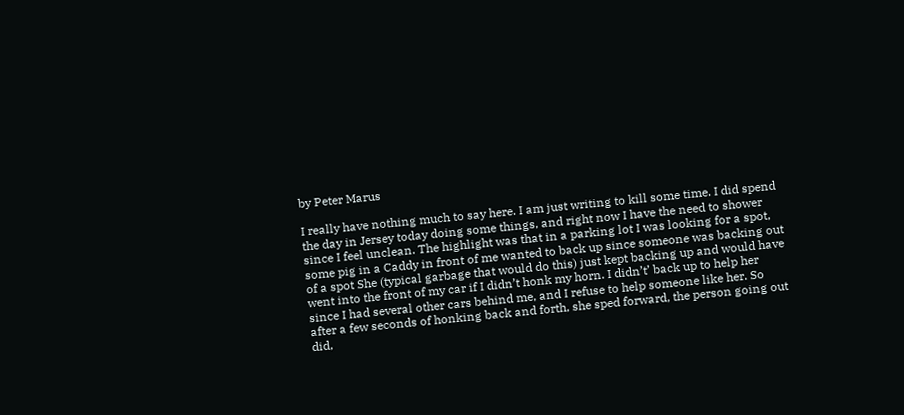by Peter Marus

I really have nothing much to say here. I am just writing to kill some time. I did spend the day in Jersey today doing some things, and right now I have the need to shower since I feel unclean. The highlight was that in a parking lot I was looking for a spot, some pig in a Caddy in front of me wanted to back up since someone was backing out of a spot She (typical garbage that would do this) just kept backing up and would have went into the front of my car if I didn’t honk my horn. I didn’t’ back up to help her since I had several other cars behind me, and I refuse to help someone like her. So after a few seconds of honking back and forth, she sped forward, the person going out did,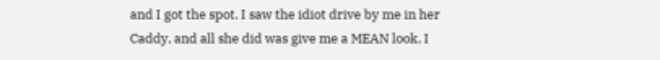and I got the spot. I saw the idiot drive by me in her Caddy, and all she did was give me a MEAN look. I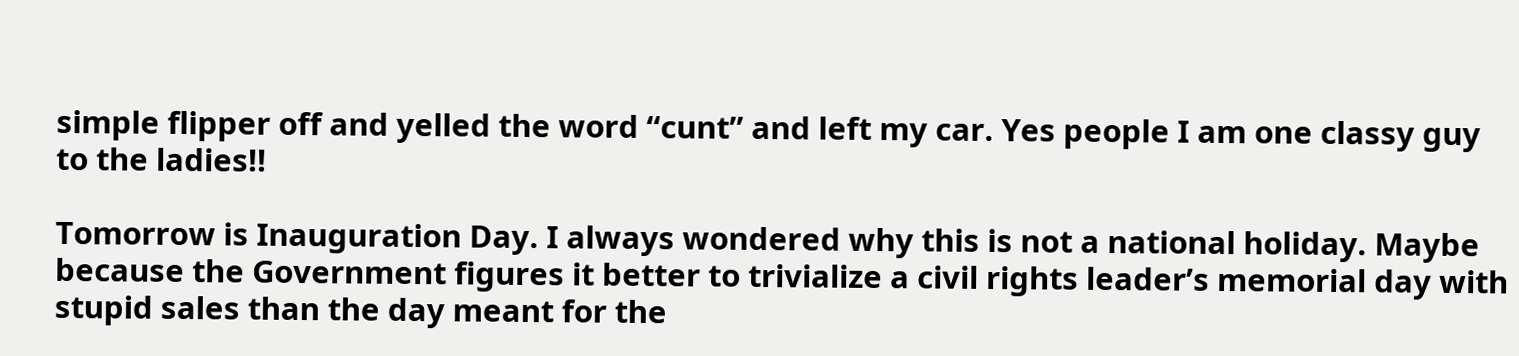simple flipper off and yelled the word “cunt” and left my car. Yes people I am one classy guy to the ladies!!

Tomorrow is Inauguration Day. I always wondered why this is not a national holiday. Maybe because the Government figures it better to trivialize a civil rights leader’s memorial day with stupid sales than the day meant for the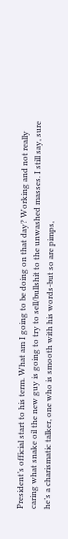President’s official start to his term. What am I going to be doing on that day? Working and not really caring what snake oil the new guy is going to try to sell/bullshit to the unwashed masses. I still say, sure he’s a charismatic talker, one who is smooth with his words-but so are pimps,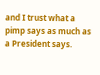and I trust what a pimp says as much as a President says.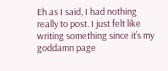Eh as I said, I had nothing really to post. I just felt like writing something since it’s my goddamn page